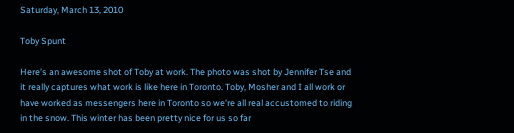Saturday, March 13, 2010

Toby Spunt

Here's an awesome shot of Toby at work. The photo was shot by Jennifer Tse and it really captures what work is like here in Toronto. Toby, Mosher and I all work or have worked as messengers here in Toronto so we're all real accustomed to riding in the snow. This winter has been pretty nice for us so far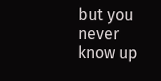but you never know up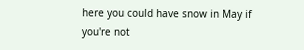here you could have snow in May if you're not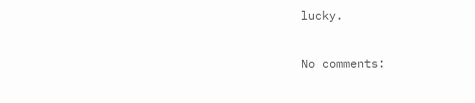lucky.

No comments: